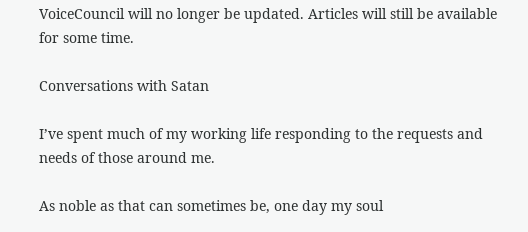VoiceCouncil will no longer be updated. Articles will still be available for some time.

Conversations with Satan

I’ve spent much of my working life responding to the requests and needs of those around me.

As noble as that can sometimes be, one day my soul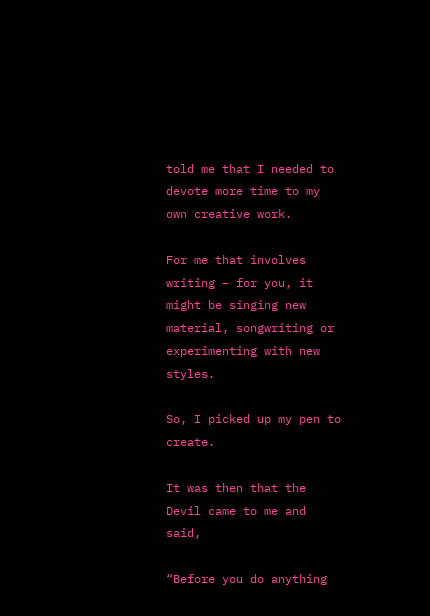told me that I needed to devote more time to my own creative work.

For me that involves writing – for you, it might be singing new material, songwriting or experimenting with new styles.

So, I picked up my pen to create.

It was then that the Devil came to me and said,

“Before you do anything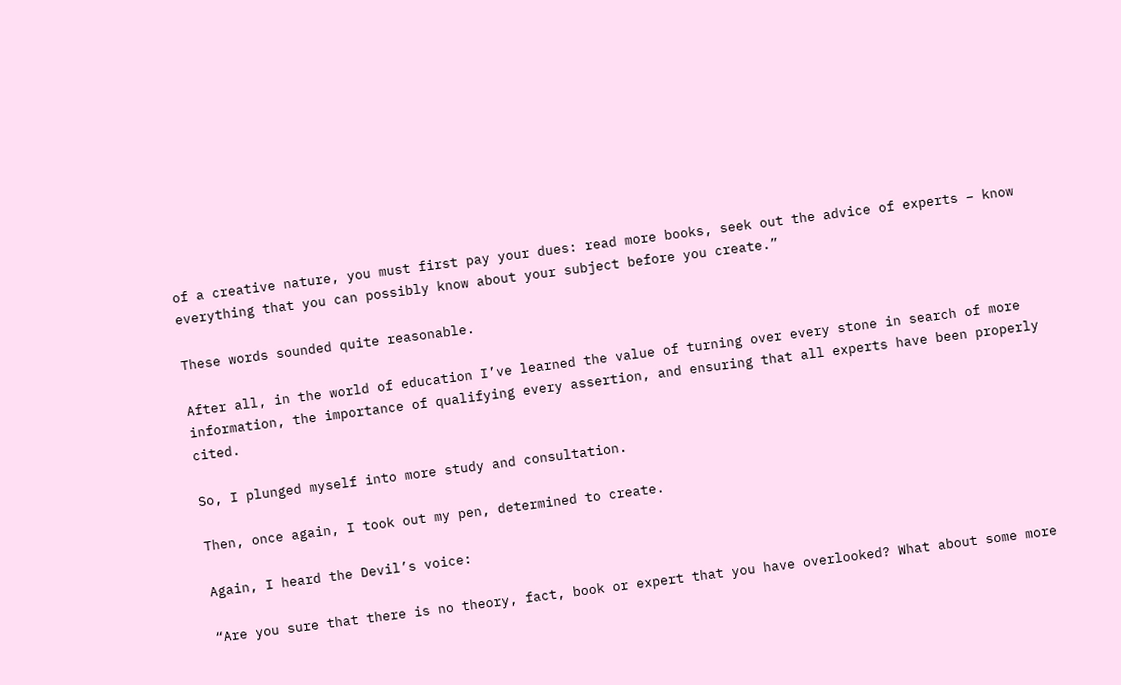of a creative nature, you must first pay your dues: read more books, seek out the advice of experts – know everything that you can possibly know about your subject before you create.”

These words sounded quite reasonable.

After all, in the world of education I’ve learned the value of turning over every stone in search of more information, the importance of qualifying every assertion, and ensuring that all experts have been properly cited.

So, I plunged myself into more study and consultation.

Then, once again, I took out my pen, determined to create.

Again, I heard the Devil’s voice:

“Are you sure that there is no theory, fact, book or expert that you have overlooked? What about some more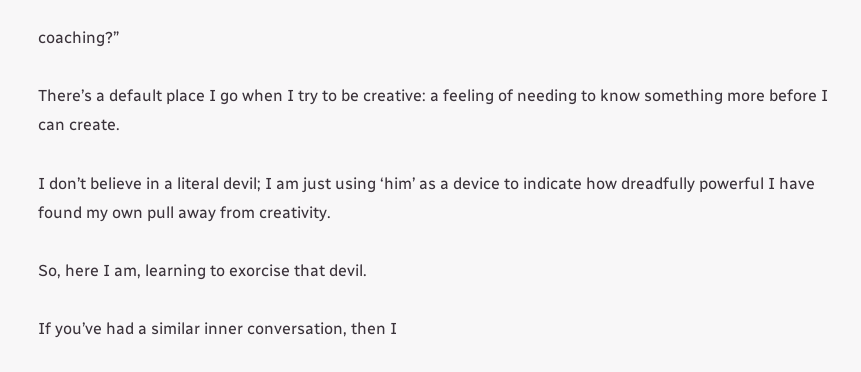coaching?”

There’s a default place I go when I try to be creative: a feeling of needing to know something more before I can create.

I don’t believe in a literal devil; I am just using ‘him’ as a device to indicate how dreadfully powerful I have found my own pull away from creativity.

So, here I am, learning to exorcise that devil.

If you’ve had a similar inner conversation, then I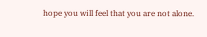hope you will feel that you are not alone.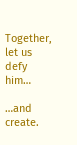Together, let us defy him…

…and create.